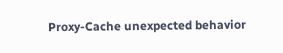Proxy-Cache unexpected behavior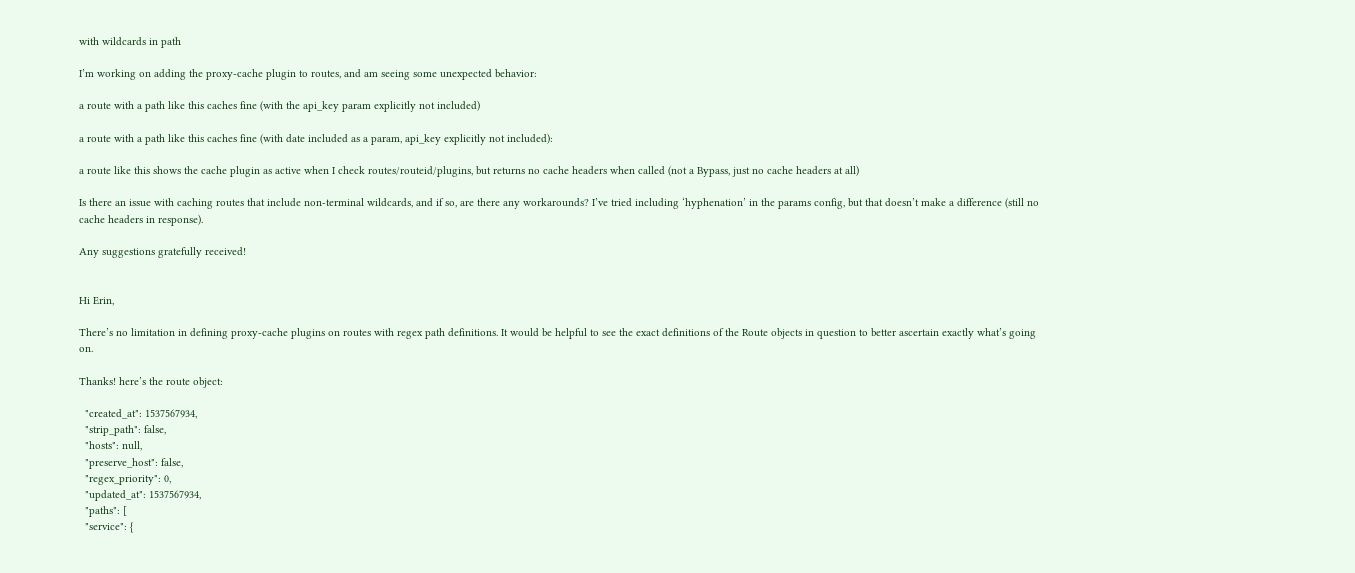with wildcards in path

I’m working on adding the proxy-cache plugin to routes, and am seeing some unexpected behavior:

a route with a path like this caches fine (with the api_key param explicitly not included)

a route with a path like this caches fine (with date included as a param, api_key explicitly not included):

a route like this shows the cache plugin as active when I check routes/routeid/plugins, but returns no cache headers when called (not a Bypass, just no cache headers at all)

Is there an issue with caching routes that include non-terminal wildcards, and if so, are there any workarounds? I’ve tried including ‘hyphenation’ in the params config, but that doesn’t make a difference (still no cache headers in response).

Any suggestions gratefully received!


Hi Erin,

There’s no limitation in defining proxy-cache plugins on routes with regex path definitions. It would be helpful to see the exact definitions of the Route objects in question to better ascertain exactly what’s going on.

Thanks! here’s the route object:

  "created_at": 1537567934,
  "strip_path": false,
  "hosts": null,
  "preserve_host": false,
  "regex_priority": 0,
  "updated_at": 1537567934,
  "paths": [
  "service": {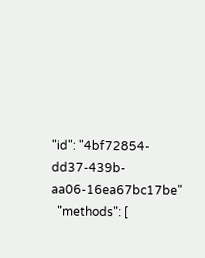"id": "4bf72854-dd37-439b-aa06-16ea67bc17be"
  "methods": [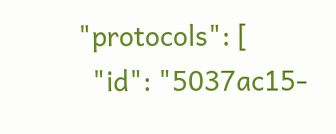"protocols": [
  "id": "5037ac15-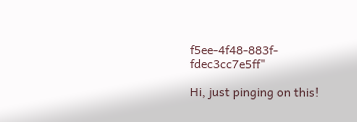f5ee-4f48-883f-fdec3cc7e5ff"

Hi, just pinging on this!